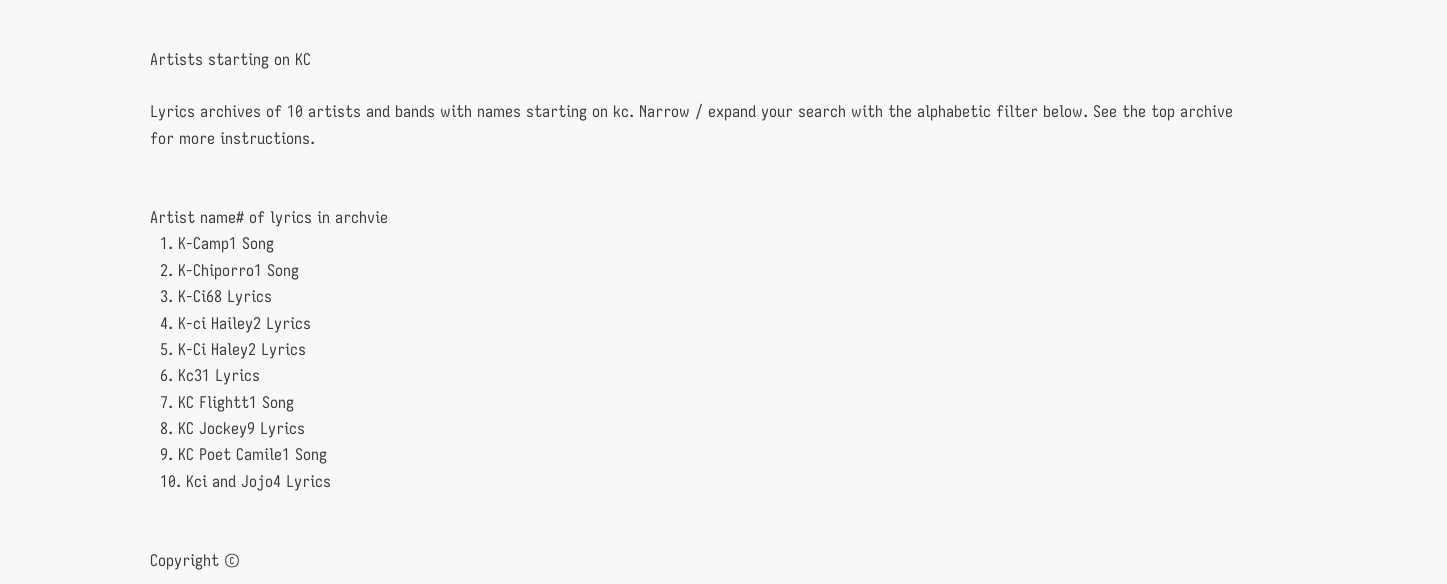Artists starting on KC

Lyrics archives of 10 artists and bands with names starting on kc. Narrow / expand your search with the alphabetic filter below. See the top archive for more instructions.


Artist name# of lyrics in archvie
  1. K-Camp1 Song
  2. K-Chiporro1 Song
  3. K-Ci68 Lyrics
  4. K-ci Hailey2 Lyrics
  5. K-Ci Haley2 Lyrics
  6. Kc31 Lyrics
  7. KC Flightt1 Song
  8. KC Jockey9 Lyrics
  9. KC Poet Camile1 Song
  10. Kci and Jojo4 Lyrics


Copyright ©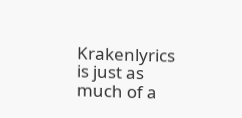Krakenlyrics is just as much of a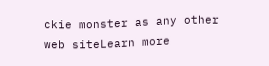ckie monster as any other web siteLearn more